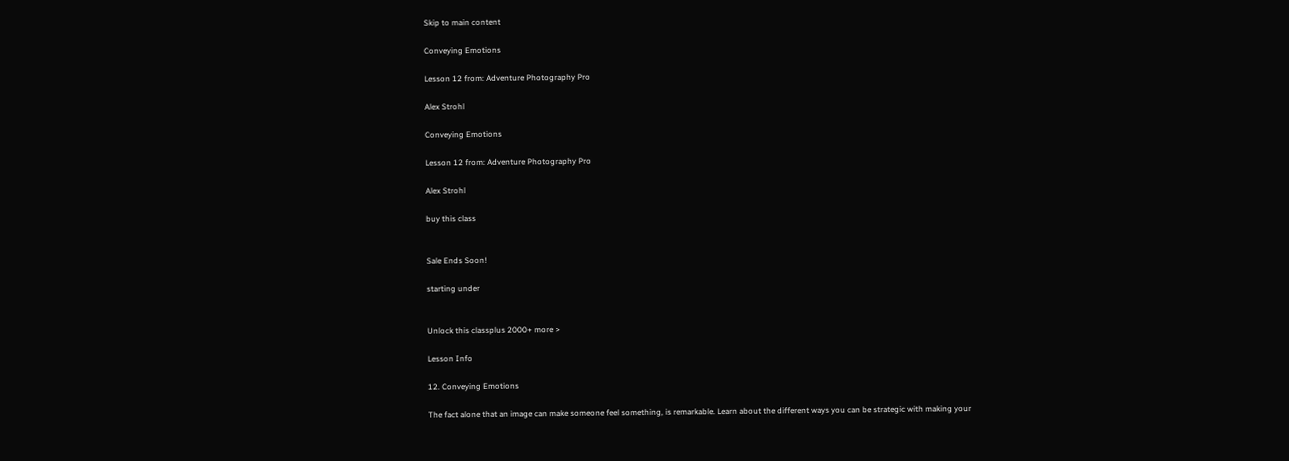Skip to main content

Conveying Emotions

Lesson 12 from: Adventure Photography Pro

Alex Strohl

Conveying Emotions

Lesson 12 from: Adventure Photography Pro

Alex Strohl

buy this class


Sale Ends Soon!

starting under


Unlock this classplus 2000+ more >

Lesson Info

12. Conveying Emotions

The fact alone that an image can make someone feel something, is remarkable. Learn about the different ways you can be strategic with making your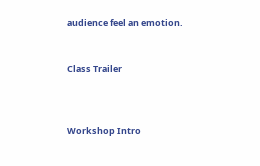audience feel an emotion.


Class Trailer



Workshop Intro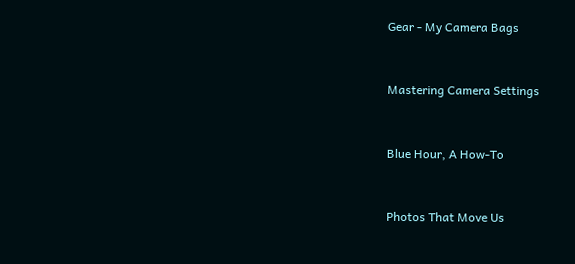Gear - My Camera Bags


Mastering Camera Settings


Blue Hour, A How-To


Photos That Move Us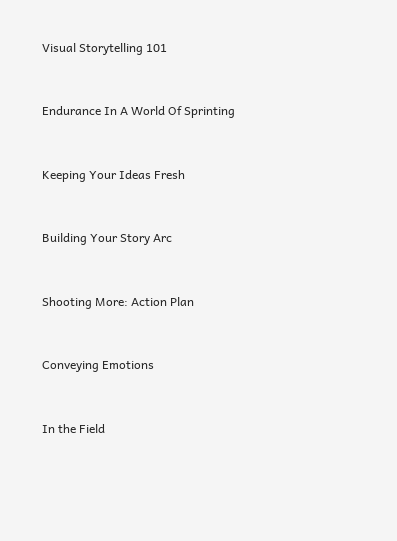Visual Storytelling 101


Endurance In A World Of Sprinting


Keeping Your Ideas Fresh


Building Your Story Arc


Shooting More: Action Plan


Conveying Emotions


In the Field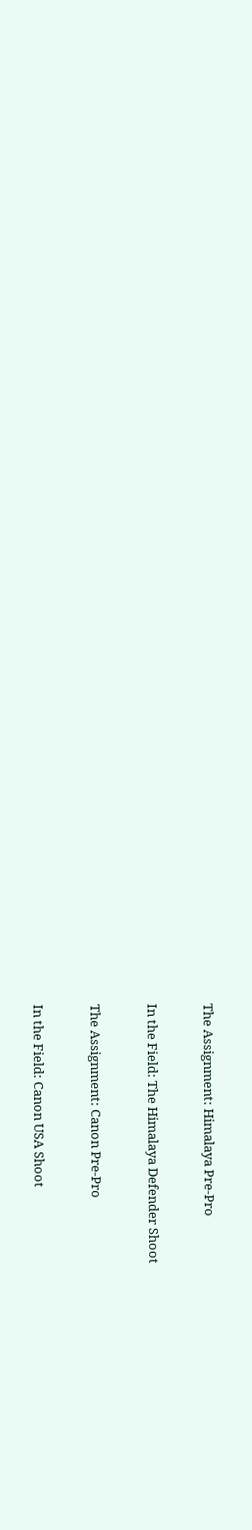The Assignment: Himalaya Pre-Pro


In the Field: The Himalaya Defender Shoot


The Assignment: Canon Pre-Pro


In the Field: Canon USA Shoot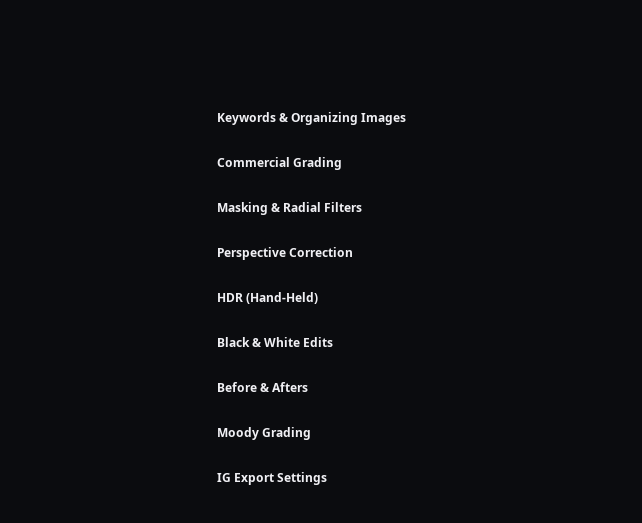Keywords & Organizing Images


Commercial Grading


Masking & Radial Filters


Perspective Correction


HDR (Hand-Held)


Black & White Edits


Before & Afters


Moody Grading


IG Export Settings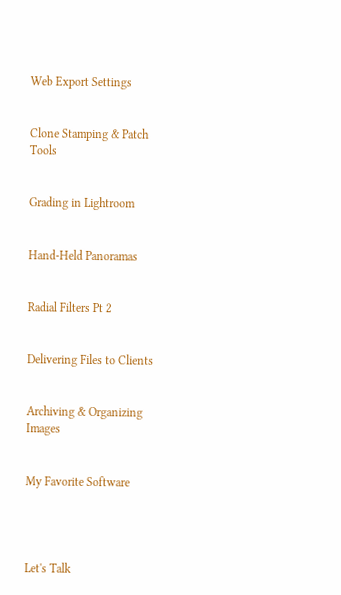Web Export Settings


Clone Stamping & Patch Tools


Grading in Lightroom


Hand-Held Panoramas


Radial Filters Pt 2


Delivering Files to Clients


Archiving & Organizing Images


My Favorite Software




Let's Talk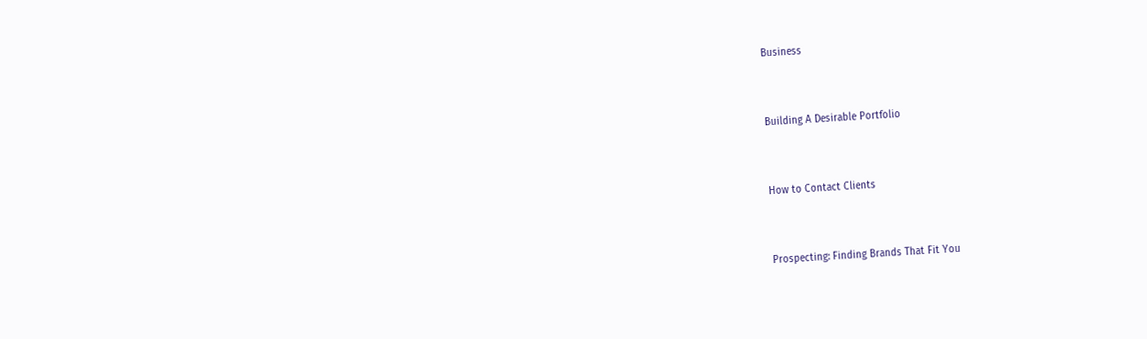Business


Building A Desirable Portfolio


How to Contact Clients


Prospecting: Finding Brands That Fit You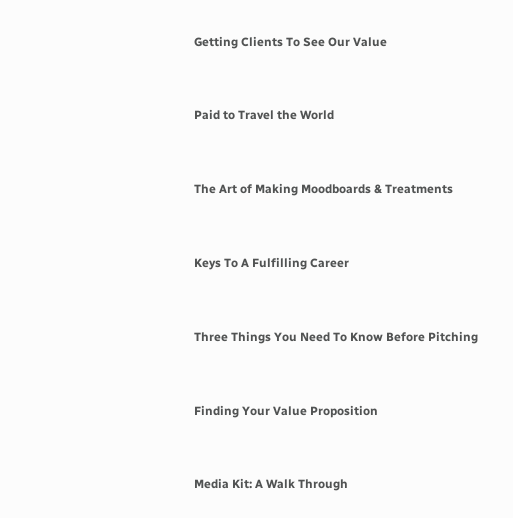Getting Clients To See Our Value


Paid to Travel the World


The Art of Making Moodboards & Treatments


Keys To A Fulfilling Career


Three Things You Need To Know Before Pitching


Finding Your Value Proposition


Media Kit: A Walk Through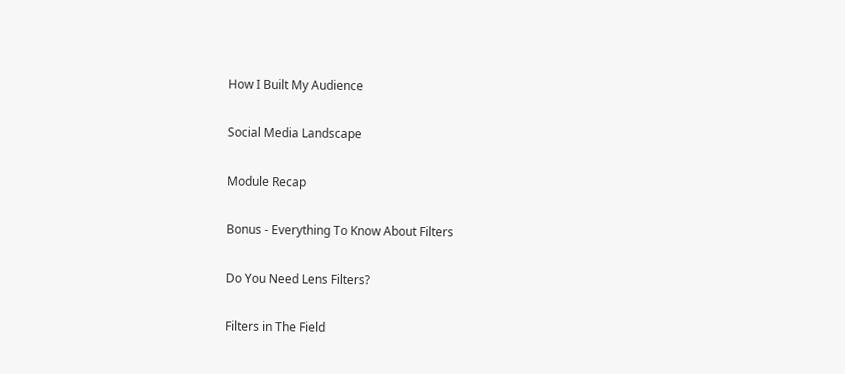How I Built My Audience


Social Media Landscape


Module Recap


Bonus - Everything To Know About Filters


Do You Need Lens Filters?


Filters in The Field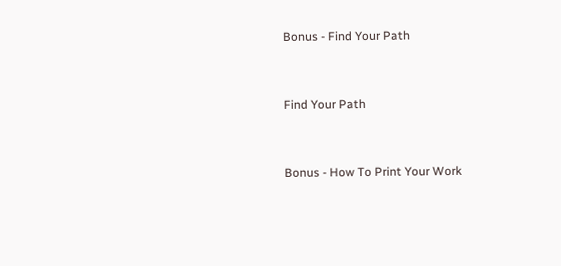Bonus - Find Your Path


Find Your Path


Bonus - How To Print Your Work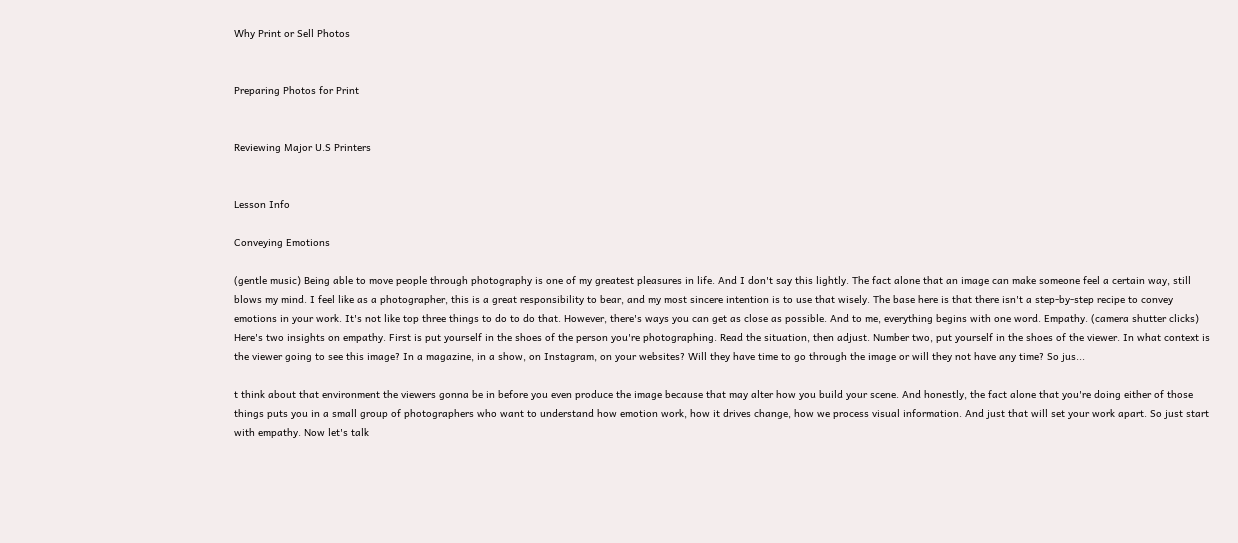Why Print or Sell Photos


Preparing Photos for Print


Reviewing Major U.S Printers


Lesson Info

Conveying Emotions

(gentle music) Being able to move people through photography is one of my greatest pleasures in life. And I don't say this lightly. The fact alone that an image can make someone feel a certain way, still blows my mind. I feel like as a photographer, this is a great responsibility to bear, and my most sincere intention is to use that wisely. The base here is that there isn't a step-by-step recipe to convey emotions in your work. It's not like top three things to do to do that. However, there's ways you can get as close as possible. And to me, everything begins with one word. Empathy. (camera shutter clicks) Here's two insights on empathy. First is put yourself in the shoes of the person you're photographing. Read the situation, then adjust. Number two, put yourself in the shoes of the viewer. In what context is the viewer going to see this image? In a magazine, in a show, on Instagram, on your websites? Will they have time to go through the image or will they not have any time? So jus...

t think about that environment the viewers gonna be in before you even produce the image because that may alter how you build your scene. And honestly, the fact alone that you're doing either of those things puts you in a small group of photographers who want to understand how emotion work, how it drives change, how we process visual information. And just that will set your work apart. So just start with empathy. Now let's talk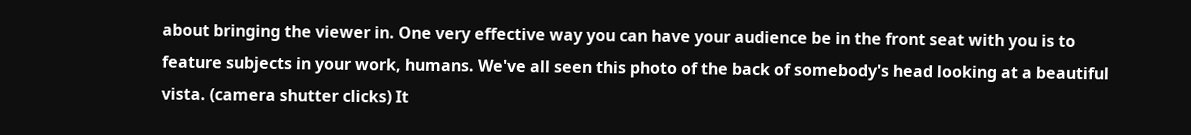about bringing the viewer in. One very effective way you can have your audience be in the front seat with you is to feature subjects in your work, humans. We've all seen this photo of the back of somebody's head looking at a beautiful vista. (camera shutter clicks) It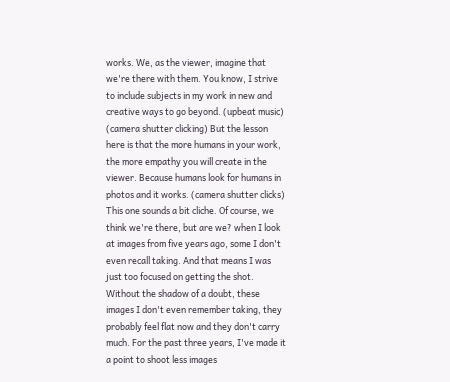works. We, as the viewer, imagine that we're there with them. You know, I strive to include subjects in my work in new and creative ways to go beyond. (upbeat music) (camera shutter clicking) But the lesson here is that the more humans in your work, the more empathy you will create in the viewer. Because humans look for humans in photos and it works. (camera shutter clicks) This one sounds a bit cliche. Of course, we think we're there, but are we? when I look at images from five years ago, some I don't even recall taking. And that means I was just too focused on getting the shot. Without the shadow of a doubt, these images I don't even remember taking, they probably feel flat now and they don't carry much. For the past three years, I've made it a point to shoot less images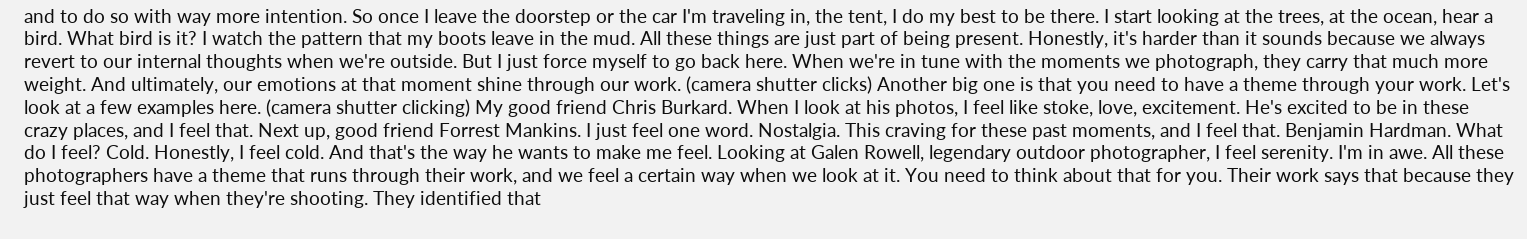and to do so with way more intention. So once I leave the doorstep or the car I'm traveling in, the tent, I do my best to be there. I start looking at the trees, at the ocean, hear a bird. What bird is it? I watch the pattern that my boots leave in the mud. All these things are just part of being present. Honestly, it's harder than it sounds because we always revert to our internal thoughts when we're outside. But I just force myself to go back here. When we're in tune with the moments we photograph, they carry that much more weight. And ultimately, our emotions at that moment shine through our work. (camera shutter clicks) Another big one is that you need to have a theme through your work. Let's look at a few examples here. (camera shutter clicking) My good friend Chris Burkard. When I look at his photos, I feel like stoke, love, excitement. He's excited to be in these crazy places, and I feel that. Next up, good friend Forrest Mankins. I just feel one word. Nostalgia. This craving for these past moments, and I feel that. Benjamin Hardman. What do I feel? Cold. Honestly, I feel cold. And that's the way he wants to make me feel. Looking at Galen Rowell, legendary outdoor photographer, I feel serenity. I'm in awe. All these photographers have a theme that runs through their work, and we feel a certain way when we look at it. You need to think about that for you. Their work says that because they just feel that way when they're shooting. They identified that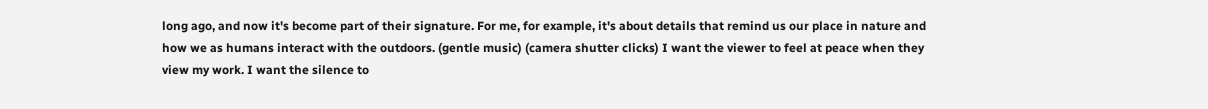long ago, and now it's become part of their signature. For me, for example, it's about details that remind us our place in nature and how we as humans interact with the outdoors. (gentle music) (camera shutter clicks) I want the viewer to feel at peace when they view my work. I want the silence to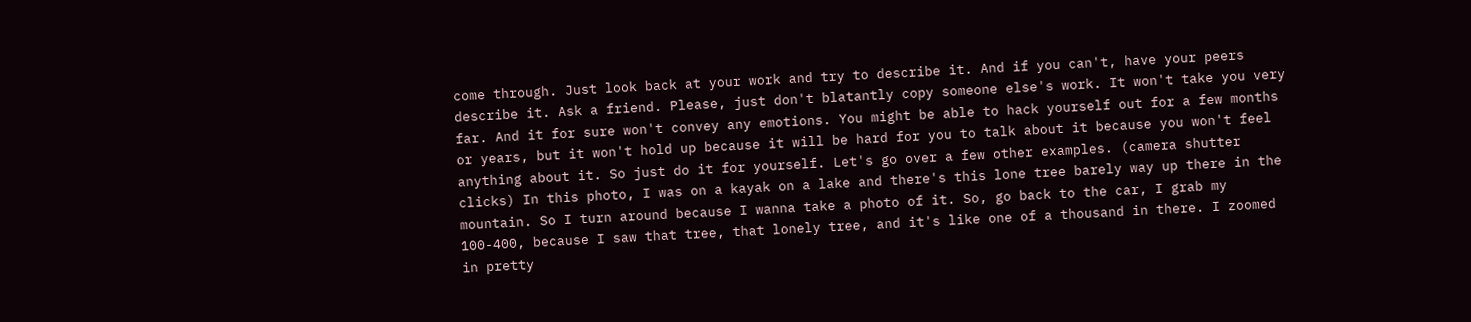come through. Just look back at your work and try to describe it. And if you can't, have your peers describe it. Ask a friend. Please, just don't blatantly copy someone else's work. It won't take you very far. And it for sure won't convey any emotions. You might be able to hack yourself out for a few months or years, but it won't hold up because it will be hard for you to talk about it because you won't feel anything about it. So just do it for yourself. Let's go over a few other examples. (camera shutter clicks) In this photo, I was on a kayak on a lake and there's this lone tree barely way up there in the mountain. So I turn around because I wanna take a photo of it. So, go back to the car, I grab my 100-400, because I saw that tree, that lonely tree, and it's like one of a thousand in there. I zoomed in pretty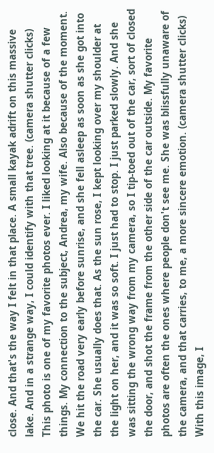close. And that's the way I felt in that place. A small kayak adrift on this massive lake. And in a strange way, I could identify with that tree. (camera shutter clicks) This photo is one of my favorite photos ever. I liked looking at it because of a few things. My connection to the subject, Andrea, my wife. Also because of the moment. We hit the road very early before sunrise, and she fell asleep as soon as she got into the car. She usually does that. As the sun rose, I kept looking over my shoulder at the light on her, and it was so soft. I just had to stop. I just parked slowly. And she was sitting the wrong way from my camera, so I tip-toed out of the car, sort of closed the door, and shot the frame from the other side of the car outside. My favorite photos are often the ones where people don't see me. She was blissfully unaware of the camera, and that carries, to me, a more sincere emotion. (camera shutter clicks) With this image, I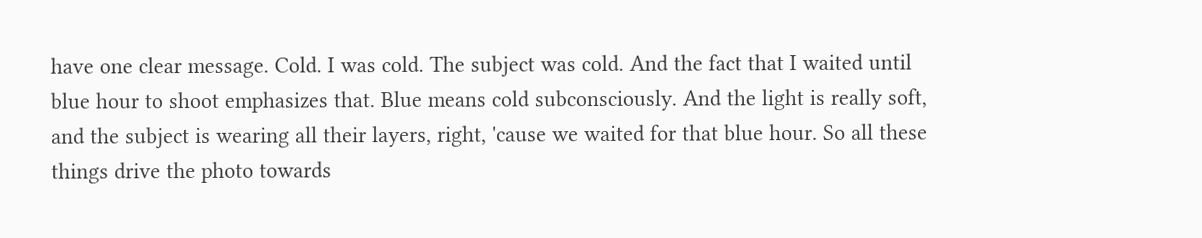have one clear message. Cold. I was cold. The subject was cold. And the fact that I waited until blue hour to shoot emphasizes that. Blue means cold subconsciously. And the light is really soft, and the subject is wearing all their layers, right, 'cause we waited for that blue hour. So all these things drive the photo towards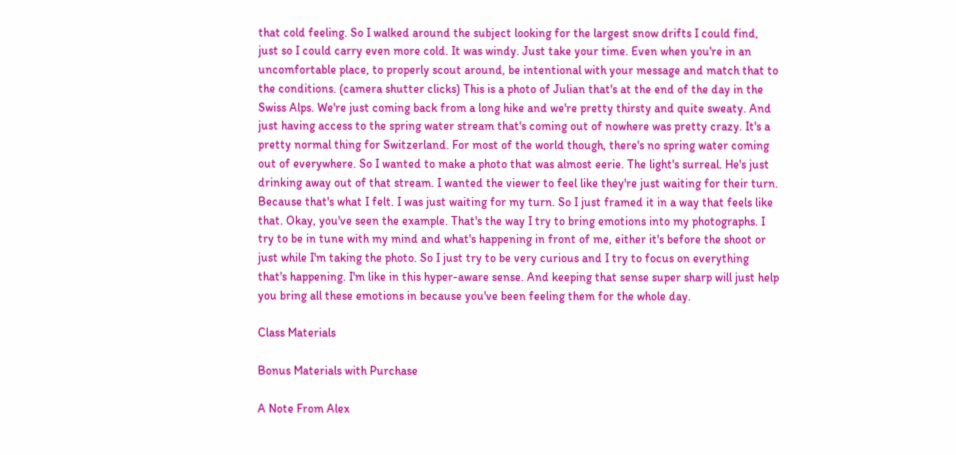that cold feeling. So I walked around the subject looking for the largest snow drifts I could find, just so I could carry even more cold. It was windy. Just take your time. Even when you're in an uncomfortable place, to properly scout around, be intentional with your message and match that to the conditions. (camera shutter clicks) This is a photo of Julian that's at the end of the day in the Swiss Alps. We're just coming back from a long hike and we're pretty thirsty and quite sweaty. And just having access to the spring water stream that's coming out of nowhere was pretty crazy. It's a pretty normal thing for Switzerland. For most of the world though, there's no spring water coming out of everywhere. So I wanted to make a photo that was almost eerie. The light's surreal. He's just drinking away out of that stream. I wanted the viewer to feel like they're just waiting for their turn. Because that's what I felt. I was just waiting for my turn. So I just framed it in a way that feels like that. Okay, you've seen the example. That's the way I try to bring emotions into my photographs. I try to be in tune with my mind and what's happening in front of me, either it's before the shoot or just while I'm taking the photo. So I just try to be very curious and I try to focus on everything that's happening. I'm like in this hyper-aware sense. And keeping that sense super sharp will just help you bring all these emotions in because you've been feeling them for the whole day.

Class Materials

Bonus Materials with Purchase

A Note From Alex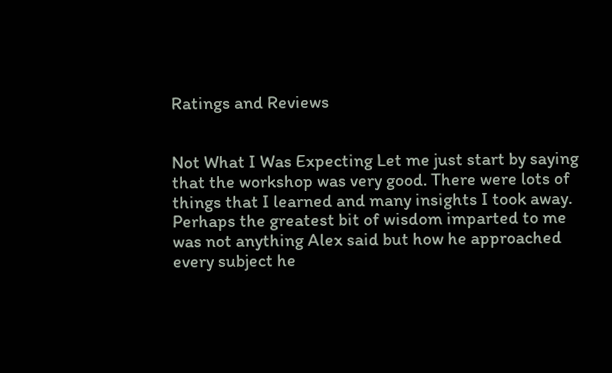Ratings and Reviews


Not What I Was Expecting Let me just start by saying that the workshop was very good. There were lots of things that I learned and many insights I took away. Perhaps the greatest bit of wisdom imparted to me was not anything Alex said but how he approached every subject he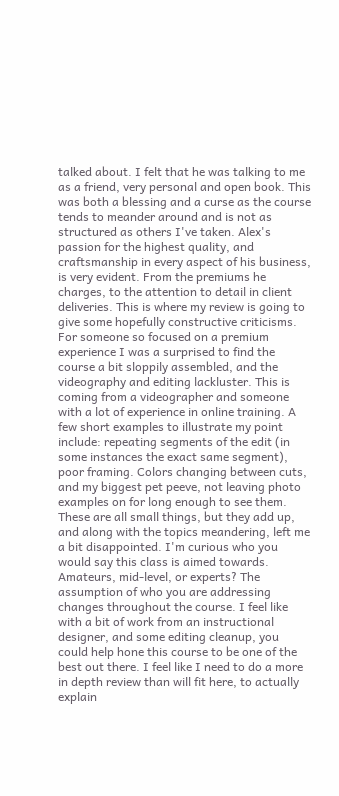talked about. I felt that he was talking to me as a friend, very personal and open book. This was both a blessing and a curse as the course tends to meander around and is not as structured as others I've taken. Alex's passion for the highest quality, and craftsmanship in every aspect of his business, is very evident. From the premiums he charges, to the attention to detail in client deliveries. This is where my review is going to give some hopefully constructive criticisms. For someone so focused on a premium experience I was a surprised to find the course a bit sloppily assembled, and the videography and editing lackluster. This is coming from a videographer and someone with a lot of experience in online training. A few short examples to illustrate my point include: repeating segments of the edit (in some instances the exact same segment), poor framing. Colors changing between cuts, and my biggest pet peeve, not leaving photo examples on for long enough to see them. These are all small things, but they add up, and along with the topics meandering, left me a bit disappointed. I'm curious who you would say this class is aimed towards. Amateurs, mid-level, or experts? The assumption of who you are addressing changes throughout the course. I feel like with a bit of work from an instructional designer, and some editing cleanup, you could help hone this course to be one of the best out there. I feel like I need to do a more in depth review than will fit here, to actually explain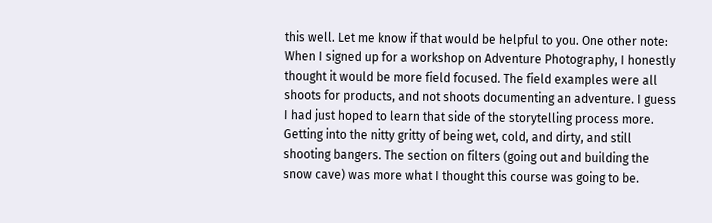this well. Let me know if that would be helpful to you. One other note: When I signed up for a workshop on Adventure Photography, I honestly thought it would be more field focused. The field examples were all shoots for products, and not shoots documenting an adventure. I guess I had just hoped to learn that side of the storytelling process more. Getting into the nitty gritty of being wet, cold, and dirty, and still shooting bangers. The section on filters (going out and building the snow cave) was more what I thought this course was going to be.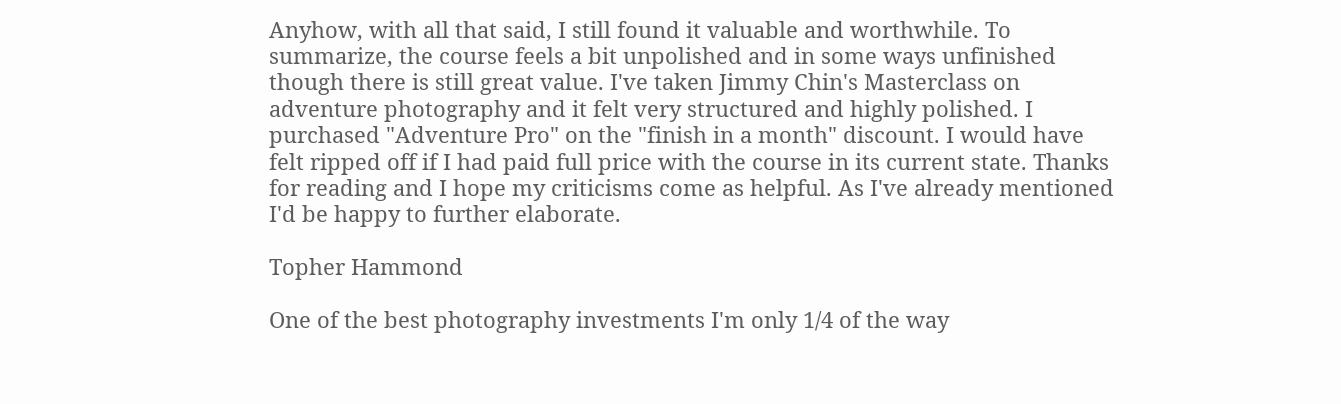Anyhow, with all that said, I still found it valuable and worthwhile. To summarize, the course feels a bit unpolished and in some ways unfinished though there is still great value. I've taken Jimmy Chin's Masterclass on adventure photography and it felt very structured and highly polished. I purchased "Adventure Pro" on the "finish in a month" discount. I would have felt ripped off if I had paid full price with the course in its current state. Thanks for reading and I hope my criticisms come as helpful. As I've already mentioned I'd be happy to further elaborate.

Topher Hammond

One of the best photography investments I'm only 1/4 of the way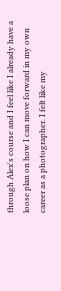through Alex's course and I feel like I already have a loose plan on how I can move forward in my own career as a photographer. I felt like my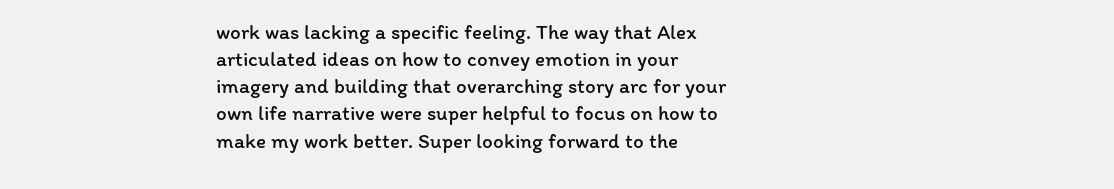work was lacking a specific feeling. The way that Alex articulated ideas on how to convey emotion in your imagery and building that overarching story arc for your own life narrative were super helpful to focus on how to make my work better. Super looking forward to the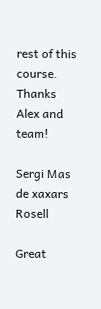rest of this course. Thanks Alex and team!

Sergi Mas de xaxars Rosell

Great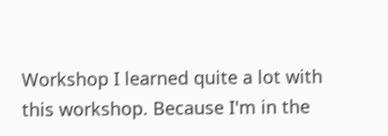Workshop I learned quite a lot with this workshop. Because I'm in the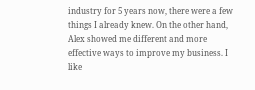industry for 5 years now, there were a few things I already knew. On the other hand, Alex showed me different and more effective ways to improve my business. I like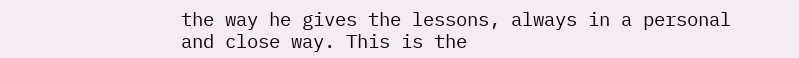the way he gives the lessons, always in a personal and close way. This is the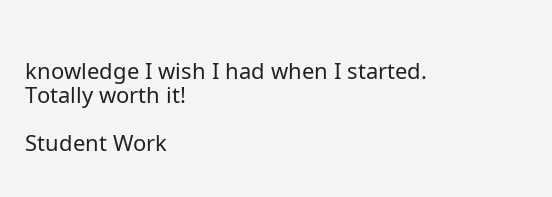knowledge I wish I had when I started. Totally worth it!

Student Work